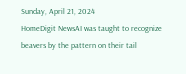Sunday, April 21, 2024
HomeDigit NewsAI was taught to recognize beavers by the pattern on their tail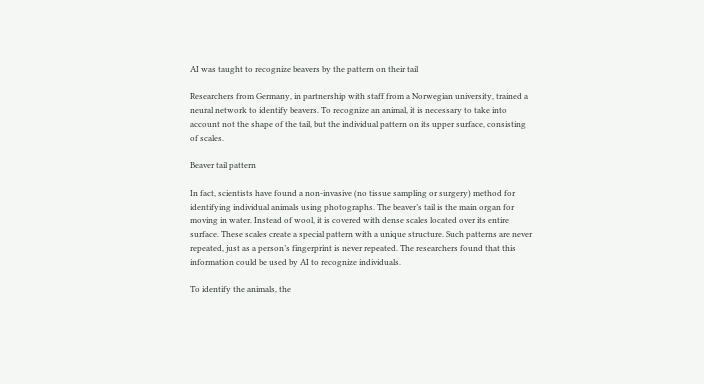AI was taught to recognize beavers by the pattern on their tail

Researchers from Germany, in partnership with staff from a Norwegian university, trained a neural network to identify beavers. To recognize an animal, it is necessary to take into account not the shape of the tail, but the individual pattern on its upper surface, consisting of scales.

Beaver tail pattern

In fact, scientists have found a non-invasive (no tissue sampling or surgery) method for identifying individual animals using photographs. The beaver’s tail is the main organ for moving in water. Instead of wool, it is covered with dense scales located over its entire surface. These scales create a special pattern with a unique structure. Such patterns are never repeated, just as a person’s fingerprint is never repeated. The researchers found that this information could be used by AI to recognize individuals.

To identify the animals, the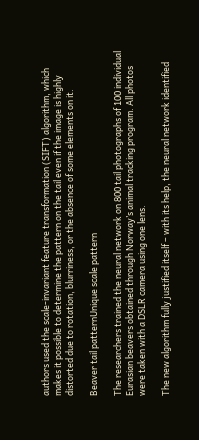authors used the scale-invariant feature transformation (SIFT) algorithm, which makes it possible to determine the pattern on the tail even if the image is highly distorted due to rotation, blurriness, or the absence of some elements on it.

Beaver tail patternUnique scale pattern

The researchers trained the neural network on 800 tail photographs of 100 individual Eurasian beavers obtained through Norway’s animal tracking program. All photos were taken with a DSLR camera using one lens.

The new algorithm fully justified itself – with its help, the neural network identified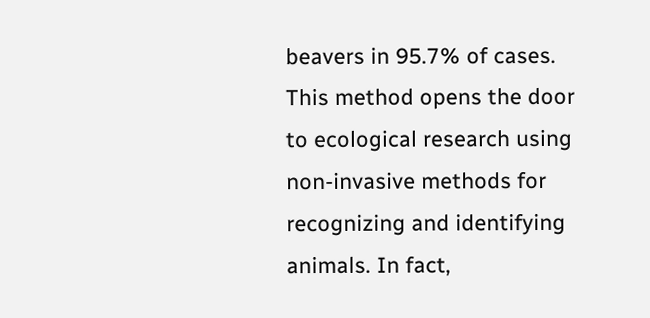beavers in 95.7% of cases. This method opens the door to ecological research using non-invasive methods for recognizing and identifying animals. In fact,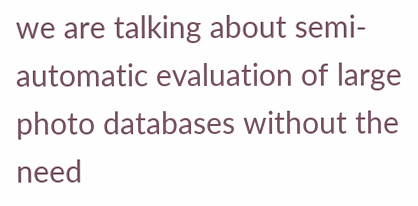we are talking about semi-automatic evaluation of large photo databases without the need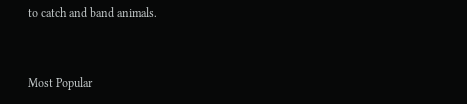to catch and band animals.


Most Popular